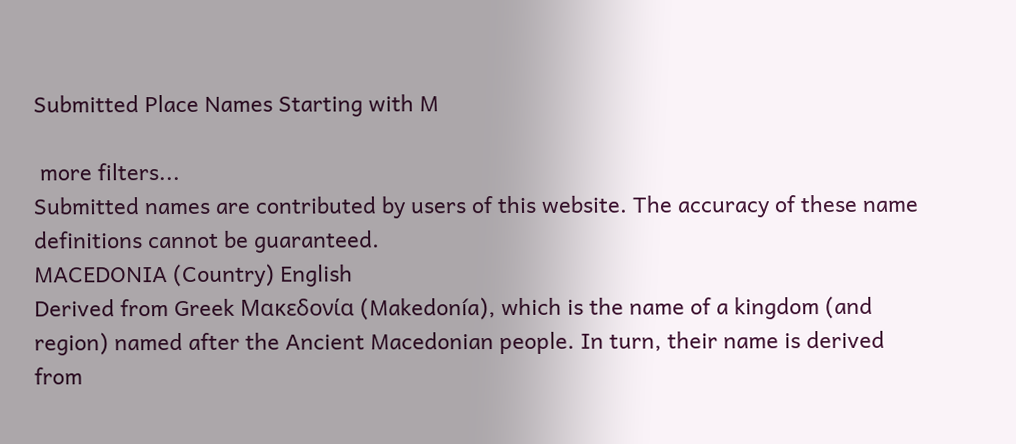Submitted Place Names Starting with M

 more filters...
Submitted names are contributed by users of this website. The accuracy of these name definitions cannot be guaranteed.
MACEDONIA (Country) English
Derived from Greek Μακεδονία (Makedonía), which is the name of a kingdom (and region) named after the Ancient Macedonian people. In turn, their name is derived from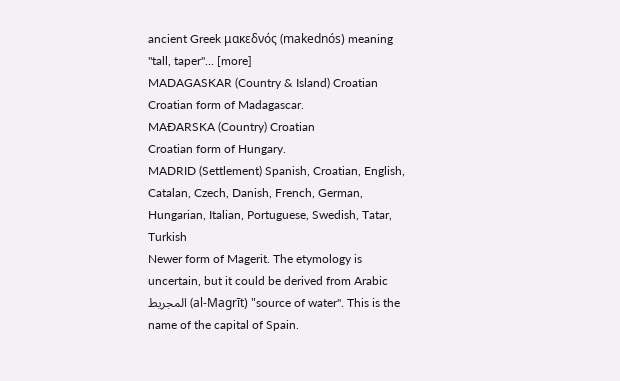ancient Greek μακεδνός (makednós) meaning "tall, taper"... [more]
MADAGASKAR (Country & Island) Croatian
Croatian form of Madagascar.
MAĐARSKA (Country) Croatian
Croatian form of Hungary.
MADRID (Settlement) Spanish, Croatian, English, Catalan, Czech, Danish, French, German, Hungarian, Italian, Portuguese, Swedish, Tatar, Turkish
Newer form of Magerit. The etymology is uncertain, but it could be derived from Arabic المجريط (al-Magrīt) "source of water". This is the name of the capital of Spain.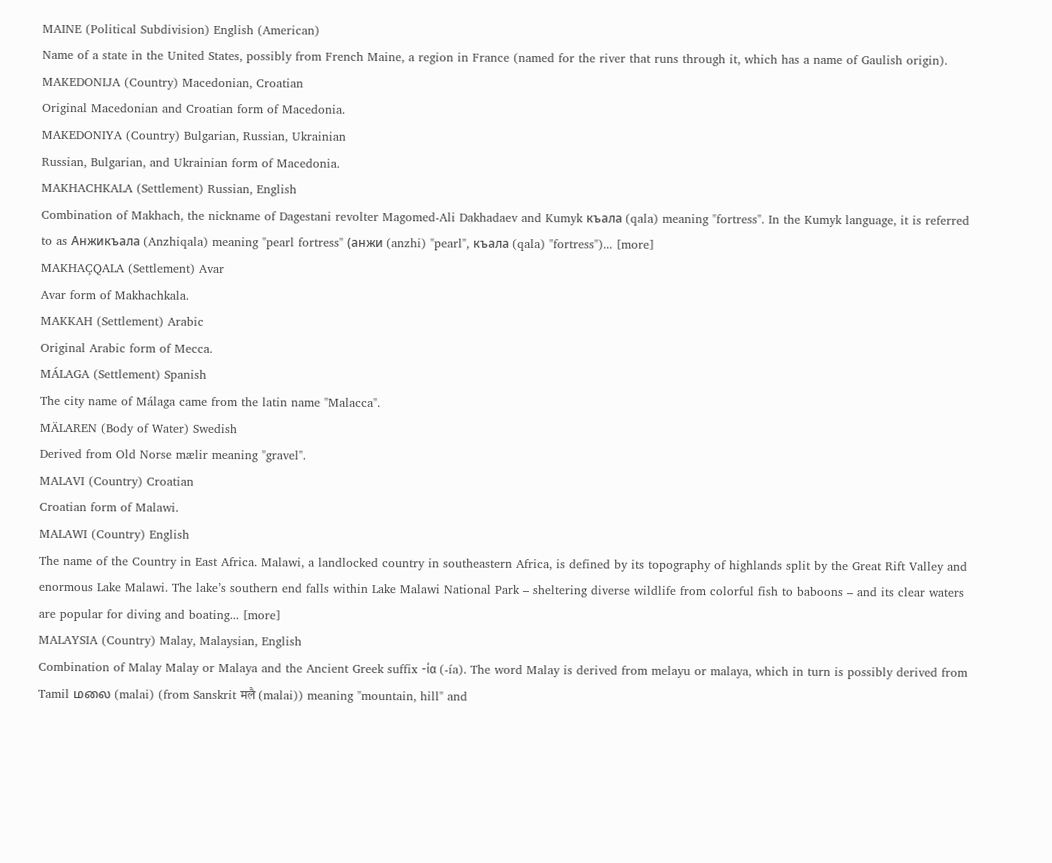MAINE (Political Subdivision) English (American)
Name of a state in the United States, possibly from French Maine, a region in France (named for the river that runs through it, which has a name of Gaulish origin).
MAKEDONIJA (Country) Macedonian, Croatian
Original Macedonian and Croatian form of Macedonia.
MAKEDONIYA (Country) Bulgarian, Russian, Ukrainian
Russian, Bulgarian, and Ukrainian form of Macedonia.
MAKHACHKALA (Settlement) Russian, English
Combination of Makhach, the nickname of Dagestani revolter Magomed-Ali Dakhadaev and Kumyk къала (qala) meaning "fortress". In the Kumyk language, it is referred to as Анжикъала (Anzhiqala) meaning "pearl fortress" (анжи (anzhi) "pearl", къала (qala) "fortress")... [more]
MAKHAÇQALA (Settlement) Avar
Avar form of Makhachkala.
MAKKAH (Settlement) Arabic
Original Arabic form of Mecca.
MÁLAGA (Settlement) Spanish
The city name of Málaga came from the latin name "Malacca".
MÄLAREN (Body of Water) Swedish
Derived from Old Norse mælir meaning "gravel".
MALAVI (Country) Croatian
Croatian form of Malawi.
MALAWI (Country) English
The name of the Country in East Africa. Malawi, a landlocked country in southeastern Africa, is defined by its topography of highlands split by the Great Rift Valley and enormous Lake Malawi. The lake’s southern end falls within Lake Malawi National Park – sheltering diverse wildlife from colorful fish to baboons – and its clear waters are popular for diving and boating... [more]
MALAYSIA (Country) Malay, Malaysian, English
Combination of Malay Malay or Malaya and the Ancient Greek suffix -ία (-ía). The word Malay is derived from melayu or malaya, which in turn is possibly derived from Tamil மலை (malai) (from Sanskrit मलै (malai)) meaning "mountain, hill" and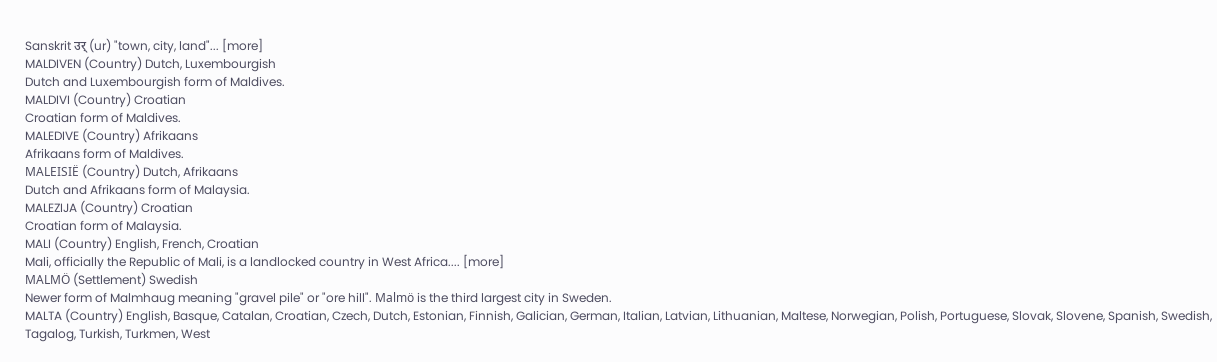Sanskrit उर् (ur) "town, city, land"... [more]
MALDIVEN (Country) Dutch, Luxembourgish
Dutch and Luxembourgish form of Maldives.
MALDIVI (Country) Croatian
Croatian form of Maldives.
MALEDIVE (Country) Afrikaans
Afrikaans form of Maldives.
MALEISIË (Country) Dutch, Afrikaans
Dutch and Afrikaans form of Malaysia.
MALEZIJA (Country) Croatian
Croatian form of Malaysia.
MALI (Country) English, French, Croatian
Mali, officially the Republic of Mali, is a landlocked country in West Africa.... [more]
MALMÖ (Settlement) Swedish
Newer form of Malmhaug meaning "gravel pile" or "ore hill". Malmö is the third largest city in Sweden.
MALTA (Country) English, Basque, Catalan, Croatian, Czech, Dutch, Estonian, Finnish, Galician, German, Italian, Latvian, Lithuanian, Maltese, Norwegian, Polish, Portuguese, Slovak, Slovene, Spanish, Swedish, Tagalog, Turkish, Turkmen, West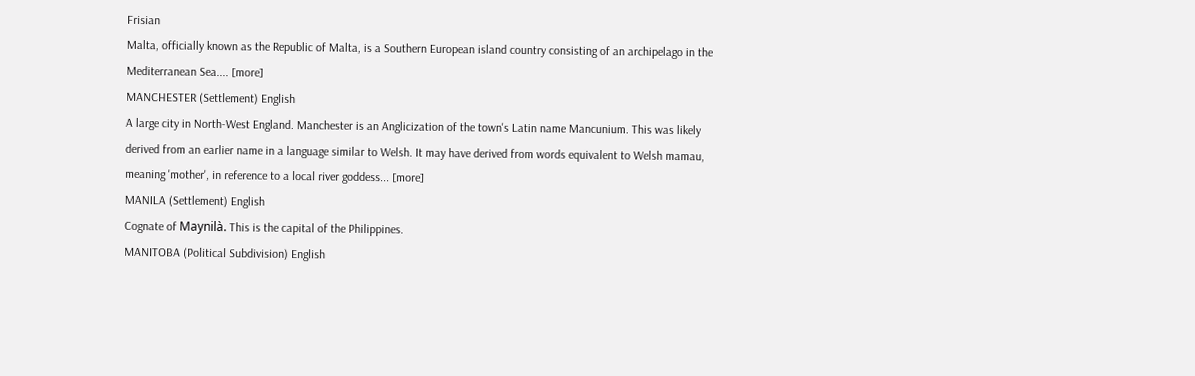Frisian
Malta, officially known as the Republic of Malta, is a Southern European island country consisting of an archipelago in the Mediterranean Sea.... [more]
MANCHESTER (Settlement) English
A large city in North-West England. Manchester is an Anglicization of the town's Latin name Mancunium. This was likely derived from an earlier name in a language similar to Welsh. It may have derived from words equivalent to Welsh mamau, meaning 'mother', in reference to a local river goddess... [more]
MANILA (Settlement) English
Cognate of Maynilà. This is the capital of the Philippines.
MANITOBA (Political Subdivision) English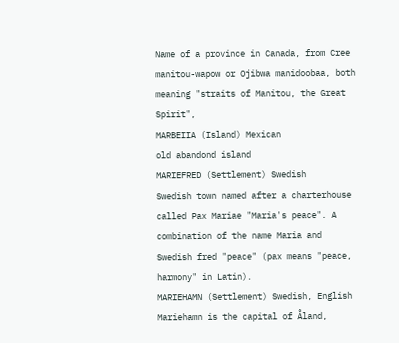Name of a province in Canada, from Cree manitou-wapow or Ojibwa manidoobaa, both meaning "straits of Manitou, the Great Spirit",
MARBEIIA (Island) Mexican
old abandond island
MARIEFRED (Settlement) Swedish
Swedish town named after a charterhouse called Pax Mariae "Maria's peace". A combination of the name Maria and Swedish fred "peace" (pax means "peace, harmony" in Latin).
MARIEHAMN (Settlement) Swedish, English
Mariehamn is the capital of Åland,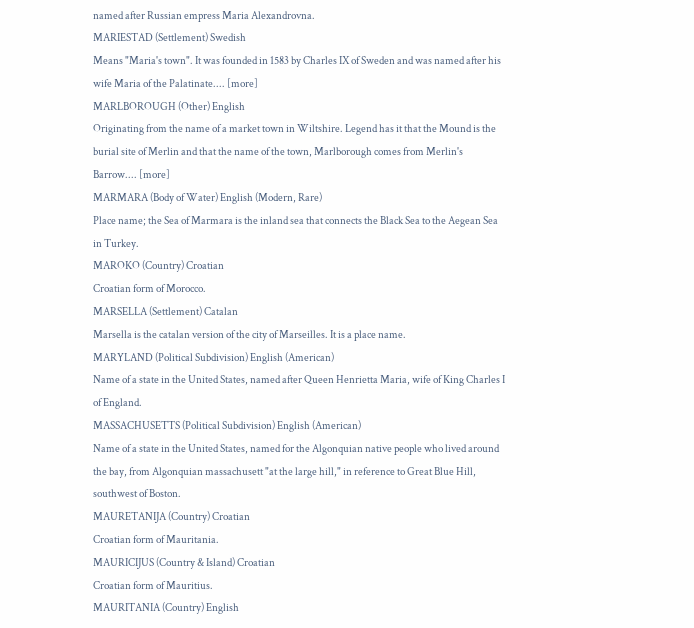named after Russian empress Maria Alexandrovna.
MARIESTAD (Settlement) Swedish
Means "Maria's town". It was founded in 1583 by Charles IX of Sweden and was named after his wife Maria of the Palatinate.... [more]
MARLBOROUGH (Other) English
Originating from the name of a market town in Wiltshire. Legend has it that the Mound is the burial site of Merlin and that the name of the town, Marlborough comes from Merlin's Barrow.... [more]
MARMARA (Body of Water) English (Modern, Rare)
Place name; the Sea of Marmara is the inland sea that connects the Black Sea to the Aegean Sea in Turkey.
MAROKO (Country) Croatian
Croatian form of Morocco.
MARSELLA (Settlement) Catalan
Marsella is the catalan version of the city of Marseilles. It is a place name.
MARYLAND (Political Subdivision) English (American)
Name of a state in the United States, named after Queen Henrietta Maria, wife of King Charles I of England.
MASSACHUSETTS (Political Subdivision) English (American)
Name of a state in the United States, named for the Algonquian native people who lived around the bay, from Algonquian massachusett "at the large hill," in reference to Great Blue Hill, southwest of Boston.
MAURETANIJA (Country) Croatian
Croatian form of Mauritania.
MAURICIJUS (Country & Island) Croatian
Croatian form of Mauritius.
MAURITANIA (Country) English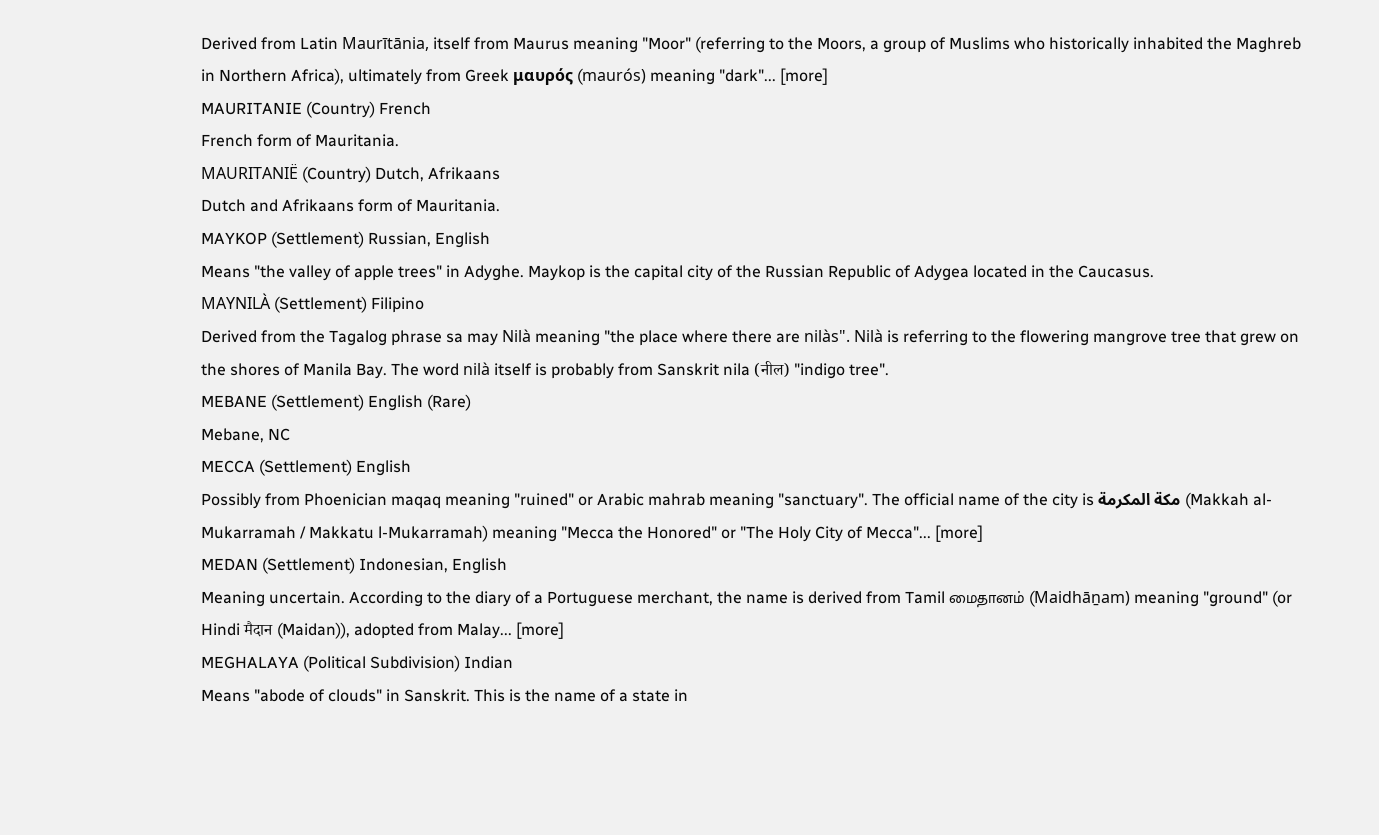Derived from Latin Maurītānia, itself from Maurus meaning "Moor" (referring to the Moors, a group of Muslims who historically inhabited the Maghreb in Northern Africa), ultimately from Greek μαυρός (maurós) meaning "dark"... [more]
MAURITANIE (Country) French
French form of Mauritania.
MAURITANIË (Country) Dutch, Afrikaans
Dutch and Afrikaans form of Mauritania.
MAYKOP (Settlement) Russian, English
Means "the valley of apple trees" in Adyghe. Maykop is the capital city of the Russian Republic of Adygea located in the Caucasus.
MAYNILÀ (Settlement) Filipino
Derived from the Tagalog phrase sa may Nilà meaning "the place where there are nilàs". Nilà is referring to the flowering mangrove tree that grew on the shores of Manila Bay. The word nilà itself is probably from Sanskrit nila (नील) "indigo tree".
MEBANE (Settlement) English (Rare)
Mebane, NC
MECCA (Settlement) English
Possibly from Phoenician maqaq meaning "ruined" or Arabic mahrab meaning "sanctuary". The official name of the city is مكة المكرمة (Makkah al-Mukarramah / Makkatu l-Mukarramah) meaning "Mecca the Honored" or "The Holy City of Mecca"... [more]
MEDAN (Settlement) Indonesian, English
Meaning uncertain. According to the diary of a Portuguese merchant, the name is derived from Tamil மைதானம் (Maidhāṉam) meaning "ground" (or Hindi मैदान (Maidan)), adopted from Malay... [more]
MEGHALAYA (Political Subdivision) Indian
Means "abode of clouds" in Sanskrit. This is the name of a state in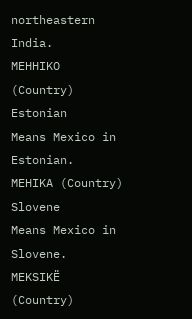northeastern India.
MEHHIKO (Country) Estonian
Means Mexico in Estonian.
MEHIKA (Country) Slovene
Means Mexico in Slovene.
MEKSIKË (Country)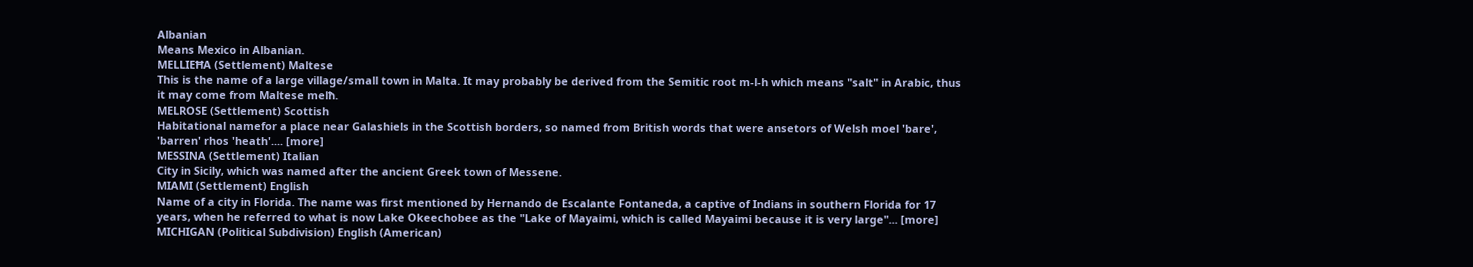Albanian
Means Mexico in Albanian.
MELLIEĦA (Settlement) Maltese
This is the name of a large village/small town in Malta. It may probably be derived from the Semitic root m-l-h which means "salt" in Arabic, thus it may come from Maltese melħ.
MELROSE (Settlement) Scottish
Habitational namefor a place near Galashiels in the Scottish borders, so named from British words that were ansetors of Welsh moel 'bare', 'barren' rhos 'heath'.... [more]
MESSINA (Settlement) Italian
City in Sicily, which was named after the ancient Greek town of Messene.
MIAMI (Settlement) English
Name of a city in Florida. The name was first mentioned by Hernando de Escalante Fontaneda, a captive of Indians in southern Florida for 17 years, when he referred to what is now Lake Okeechobee as the "Lake of Mayaimi, which is called Mayaimi because it is very large"... [more]
MICHIGAN (Political Subdivision) English (American)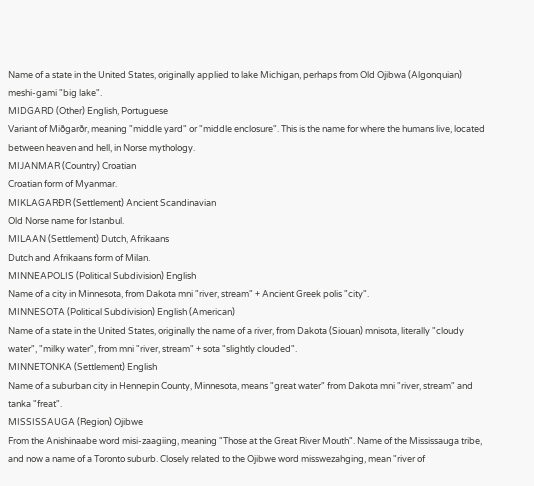Name of a state in the United States, originally applied to lake Michigan, perhaps from Old Ojibwa (Algonquian) meshi-gami "big lake".
MIDGARD (Other) English, Portuguese
Variant of Miðgarðr, meaning "middle yard" or "middle enclosure". This is the name for where the humans live, located between heaven and hell, in Norse mythology.
MIJANMAR (Country) Croatian
Croatian form of Myanmar.
MIKLAGARÐR (Settlement) Ancient Scandinavian
Old Norse name for Istanbul.
MILAAN (Settlement) Dutch, Afrikaans
Dutch and Afrikaans form of Milan.
MINNEAPOLIS (Political Subdivision) English
Name of a city in Minnesota, from Dakota mni "river, stream" + Ancient Greek polis "city".
MINNESOTA (Political Subdivision) English (American)
Name of a state in the United States, originally the name of a river, from Dakota (Siouan) mnisota, literally "cloudy water", "milky water", from mni "river, stream" + sota "slightly clouded".
MINNETONKA (Settlement) English
Name of a suburban city in Hennepin County, Minnesota, means "great water" from Dakota mni "river, stream" and tanka "freat".
MISSISSAUGA (Region) Ojibwe
From the Anishinaabe word misi-zaagiing, meaning "Those at the Great River Mouth". Name of the Mississauga tribe, and now a name of a Toronto suburb. Closely related to the Ojibwe word misswezahging, mean "river of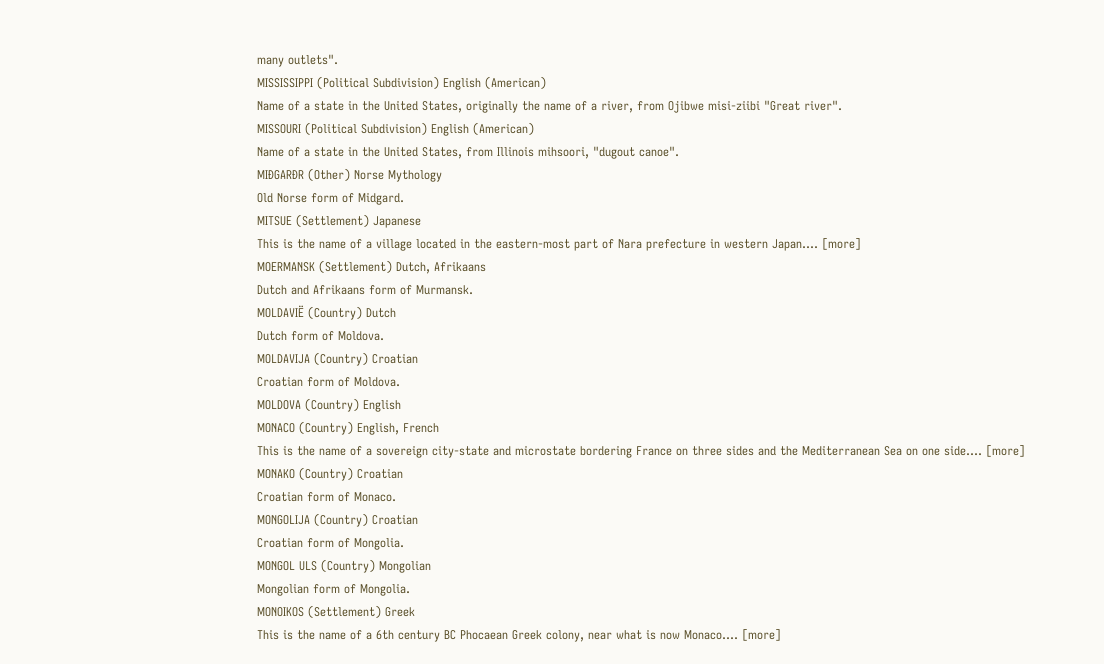many outlets".
MISSISSIPPI (Political Subdivision) English (American)
Name of a state in the United States, originally the name of a river, from Ojibwe misi-ziibi "Great river".
MISSOURI (Political Subdivision) English (American)
Name of a state in the United States, from Illinois mihsoori, "dugout canoe".
MIÐGARÐR (Other) Norse Mythology
Old Norse form of Midgard.
MITSUE (Settlement) Japanese
This is the name of a village located in the eastern-most part of Nara prefecture in western Japan.... [more]
MOERMANSK (Settlement) Dutch, Afrikaans
Dutch and Afrikaans form of Murmansk.
MOLDAVIË (Country) Dutch
Dutch form of Moldova.
MOLDAVIJA (Country) Croatian
Croatian form of Moldova.
MOLDOVA (Country) English
MONACO (Country) English, French
This is the name of a sovereign city-state and microstate bordering France on three sides and the Mediterranean Sea on one side.... [more]
MONAKO (Country) Croatian
Croatian form of Monaco.
MONGOLIJA (Country) Croatian
Croatian form of Mongolia.
MONGOL ULS (Country) Mongolian
Mongolian form of Mongolia.
MONOIKOS (Settlement) Greek
This is the name of a 6th century BC Phocaean Greek colony, near what is now Monaco.... [more]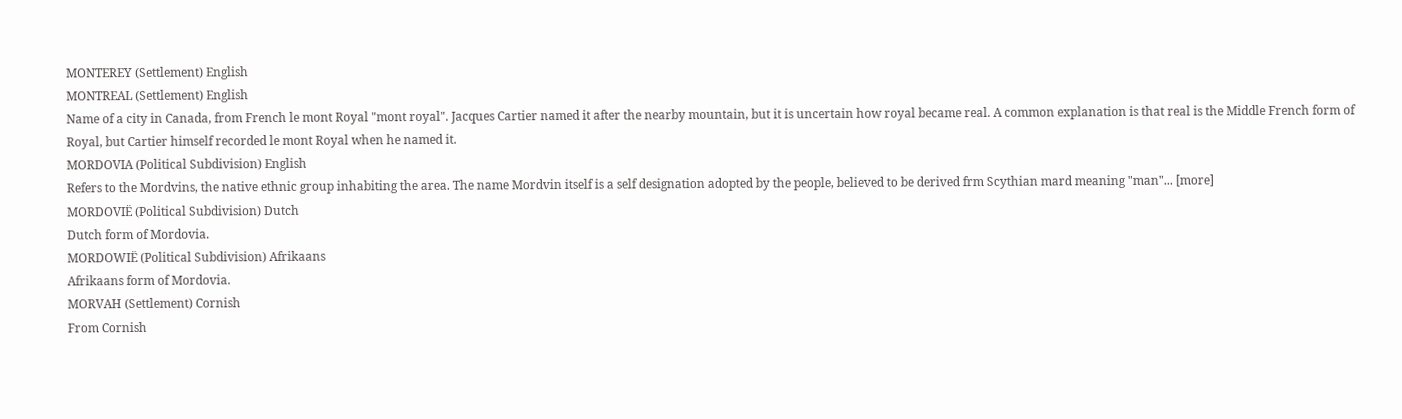MONTEREY (Settlement) English
MONTREAL (Settlement) English
Name of a city in Canada, from French le mont Royal "mont royal". Jacques Cartier named it after the nearby mountain, but it is uncertain how royal became real. A common explanation is that real is the Middle French form of Royal, but Cartier himself recorded le mont Royal when he named it.
MORDOVIA (Political Subdivision) English
Refers to the Mordvins, the native ethnic group inhabiting the area. The name Mordvin itself is a self designation adopted by the people, believed to be derived frm Scythian mard meaning "man"... [more]
MORDOVIË (Political Subdivision) Dutch
Dutch form of Mordovia.
MORDOWIË (Political Subdivision) Afrikaans
Afrikaans form of Mordovia.
MORVAH (Settlement) Cornish
From Cornish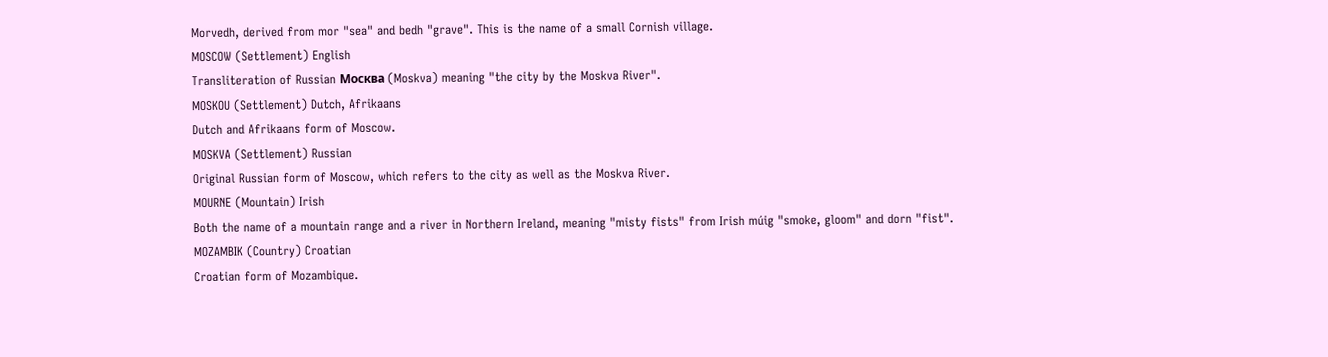Morvedh, derived from mor "sea" and bedh "grave". This is the name of a small Cornish village.
MOSCOW (Settlement) English
Transliteration of Russian Москва (Moskva) meaning "the city by the Moskva River".
MOSKOU (Settlement) Dutch, Afrikaans
Dutch and Afrikaans form of Moscow.
MOSKVA (Settlement) Russian
Original Russian form of Moscow, which refers to the city as well as the Moskva River.
MOURNE (Mountain) Irish
Both the name of a mountain range and a river in Northern Ireland, meaning "misty fists" from Irish múig "smoke, gloom" and dorn "fist".
MOZAMBIK (Country) Croatian
Croatian form of Mozambique.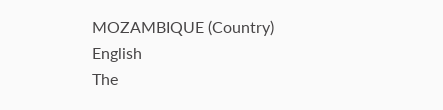MOZAMBIQUE (Country) English
The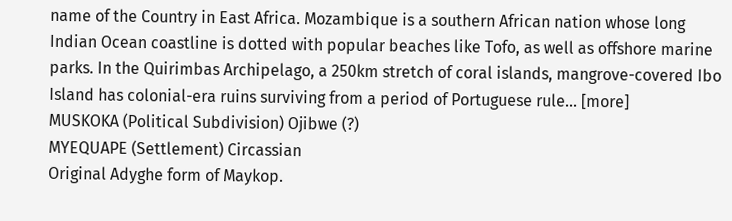name of the Country in East Africa. Mozambique is a southern African nation whose long Indian Ocean coastline is dotted with popular beaches like Tofo, as well as offshore marine parks. In the Quirimbas Archipelago, a 250km stretch of coral islands, mangrove-covered Ibo Island has colonial-era ruins surviving from a period of Portuguese rule... [more]
MUSKOKA (Political Subdivision) Ojibwe (?)
MYEQUAPE (Settlement) Circassian
Original Adyghe form of Maykop.